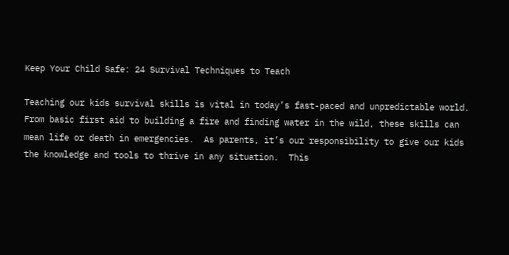Keep Your Child Safe: 24 Survival Techniques to Teach

Teaching our kids survival skills is vital in today’s fast-paced and unpredictable world.  From basic first aid to building a fire and finding water in the wild, these skills can mean life or death in emergencies.  As parents, it’s our responsibility to give our kids the knowledge and tools to thrive in any situation.  This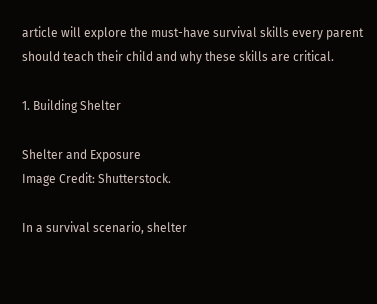article will explore the must-have survival skills every parent should teach their child and why these skills are critical.

1. Building Shelter

Shelter and Exposure
Image Credit: Shutterstock.

In a survival scenario, shelter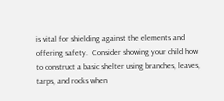is vital for shielding against the elements and offering safety.  Consider showing your child how to construct a basic shelter using branches, leaves, tarps, and rocks when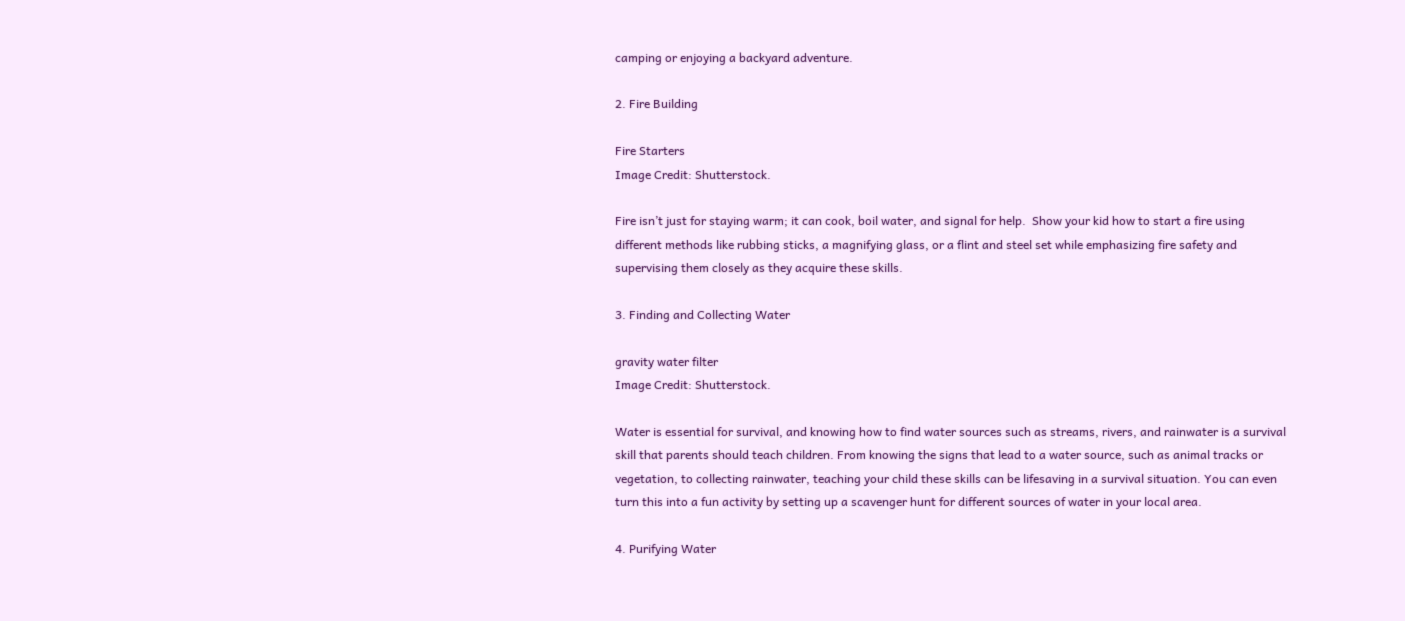camping or enjoying a backyard adventure.

2. Fire Building

Fire Starters
Image Credit: Shutterstock.

Fire isn’t just for staying warm; it can cook, boil water, and signal for help.  Show your kid how to start a fire using different methods like rubbing sticks, a magnifying glass, or a flint and steel set while emphasizing fire safety and supervising them closely as they acquire these skills.

3. Finding and Collecting Water

gravity water filter
Image Credit: Shutterstock.

Water is essential for survival, and knowing how to find water sources such as streams, rivers, and rainwater is a survival skill that parents should teach children. From knowing the signs that lead to a water source, such as animal tracks or vegetation, to collecting rainwater, teaching your child these skills can be lifesaving in a survival situation. You can even turn this into a fun activity by setting up a scavenger hunt for different sources of water in your local area.

4. Purifying Water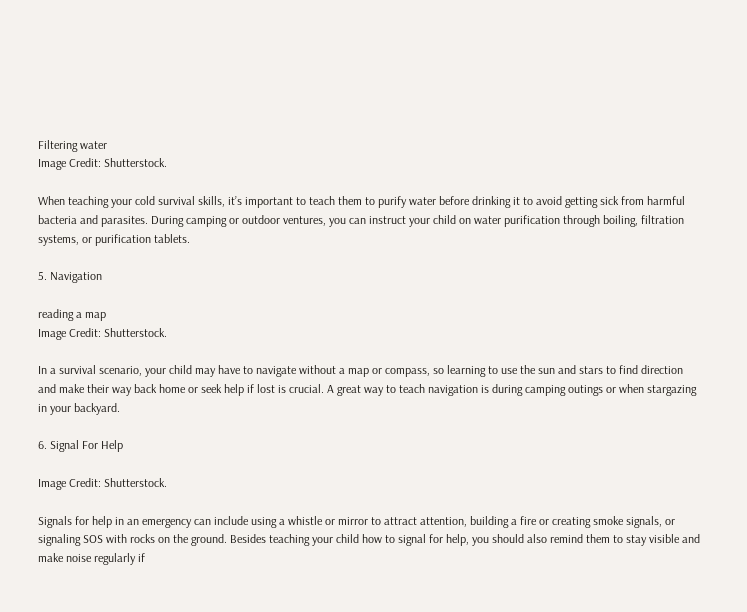Filtering water
Image Credit: Shutterstock.

When teaching your cold survival skills, it’s important to teach them to purify water before drinking it to avoid getting sick from harmful bacteria and parasites. During camping or outdoor ventures, you can instruct your child on water purification through boiling, filtration systems, or purification tablets.

5. Navigation

reading a map
Image Credit: Shutterstock.

In a survival scenario, your child may have to navigate without a map or compass, so learning to use the sun and stars to find direction and make their way back home or seek help if lost is crucial. A great way to teach navigation is during camping outings or when stargazing in your backyard.

6. Signal For Help

Image Credit: Shutterstock.

Signals for help in an emergency can include using a whistle or mirror to attract attention, building a fire or creating smoke signals, or signaling SOS with rocks on the ground. Besides teaching your child how to signal for help, you should also remind them to stay visible and make noise regularly if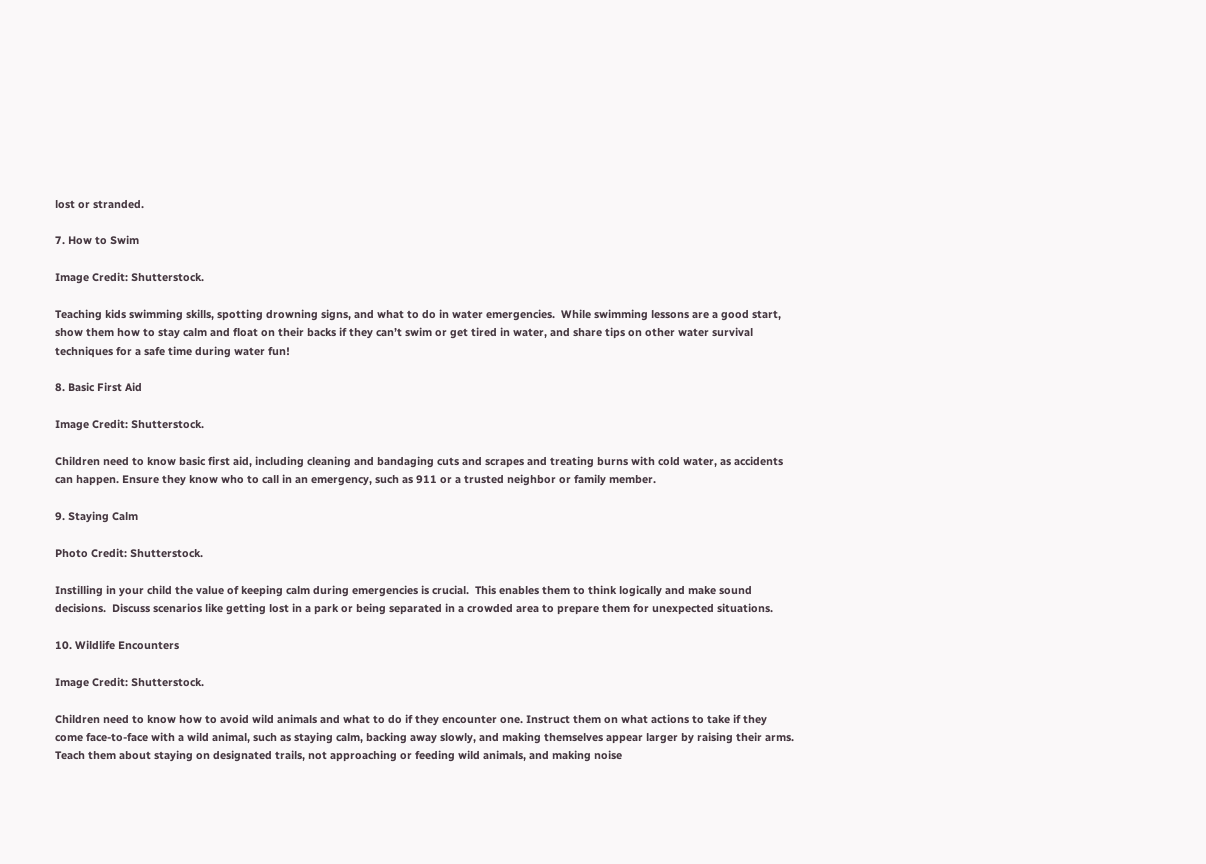lost or stranded.

7. How to Swim

Image Credit: Shutterstock.

Teaching kids swimming skills, spotting drowning signs, and what to do in water emergencies.  While swimming lessons are a good start, show them how to stay calm and float on their backs if they can’t swim or get tired in water, and share tips on other water survival techniques for a safe time during water fun!

8. Basic First Aid

Image Credit: Shutterstock.

Children need to know basic first aid, including cleaning and bandaging cuts and scrapes and treating burns with cold water, as accidents can happen. Ensure they know who to call in an emergency, such as 911 or a trusted neighbor or family member.

9. Staying Calm

Photo Credit: Shutterstock.

Instilling in your child the value of keeping calm during emergencies is crucial.  This enables them to think logically and make sound decisions.  Discuss scenarios like getting lost in a park or being separated in a crowded area to prepare them for unexpected situations.

10. Wildlife Encounters

Image Credit: Shutterstock.

Children need to know how to avoid wild animals and what to do if they encounter one. Instruct them on what actions to take if they come face-to-face with a wild animal, such as staying calm, backing away slowly, and making themselves appear larger by raising their arms. Teach them about staying on designated trails, not approaching or feeding wild animals, and making noise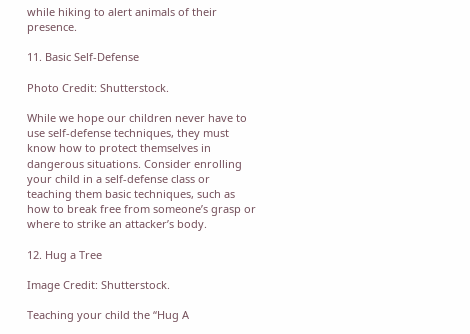while hiking to alert animals of their presence.

11. Basic Self-Defense

Photo Credit: Shutterstock.

While we hope our children never have to use self-defense techniques, they must know how to protect themselves in dangerous situations. Consider enrolling your child in a self-defense class or teaching them basic techniques, such as how to break free from someone’s grasp or where to strike an attacker’s body.

12. Hug a Tree

Image Credit: Shutterstock.

Teaching your child the “Hug A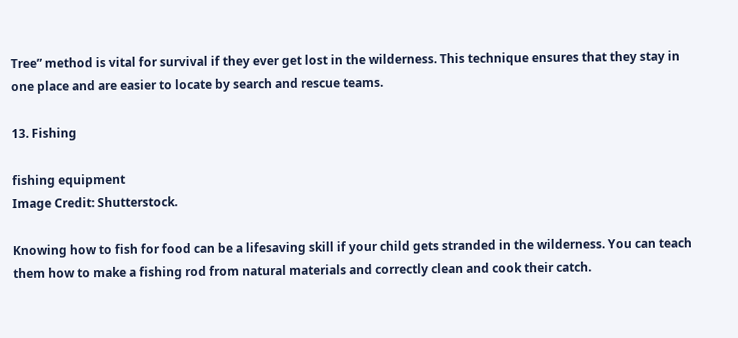Tree” method is vital for survival if they ever get lost in the wilderness. This technique ensures that they stay in one place and are easier to locate by search and rescue teams.

13. Fishing

fishing equipment
Image Credit: Shutterstock.

Knowing how to fish for food can be a lifesaving skill if your child gets stranded in the wilderness. You can teach them how to make a fishing rod from natural materials and correctly clean and cook their catch.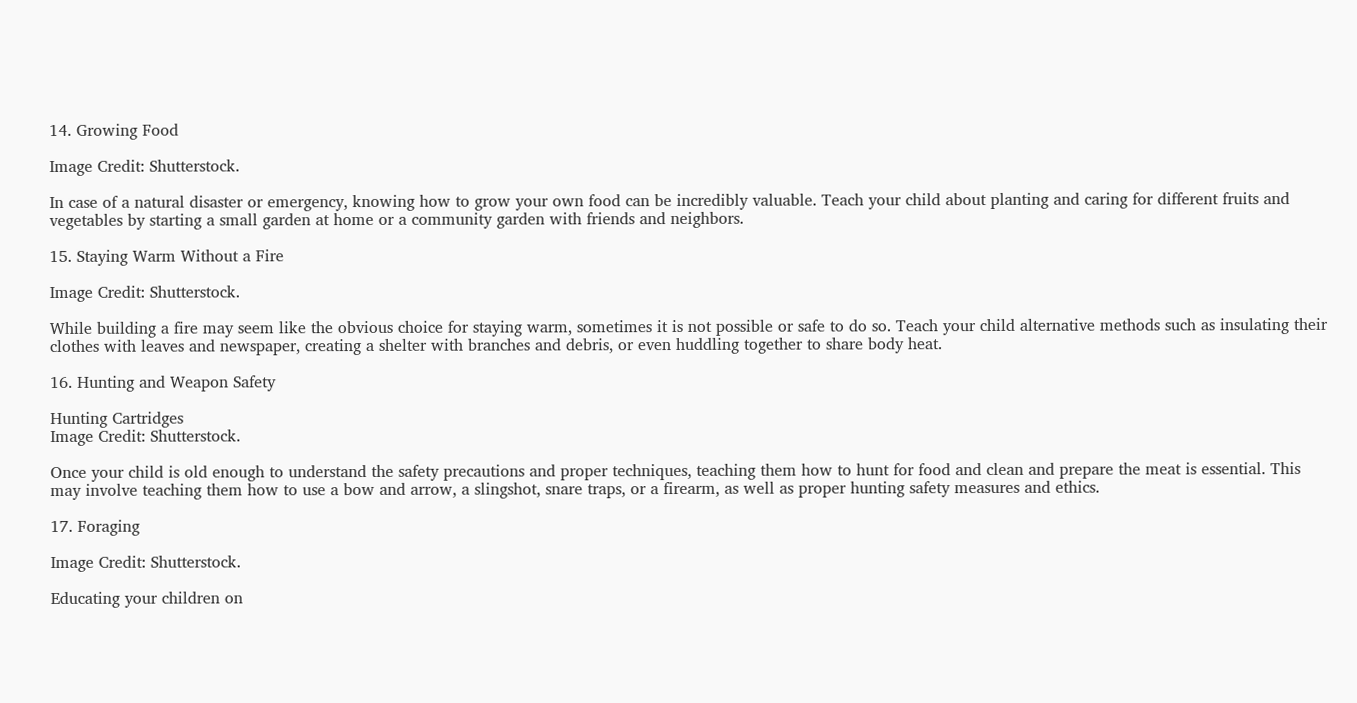14. Growing Food

Image Credit: Shutterstock.

In case of a natural disaster or emergency, knowing how to grow your own food can be incredibly valuable. Teach your child about planting and caring for different fruits and vegetables by starting a small garden at home or a community garden with friends and neighbors.

15. Staying Warm Without a Fire

Image Credit: Shutterstock.

While building a fire may seem like the obvious choice for staying warm, sometimes it is not possible or safe to do so. Teach your child alternative methods such as insulating their clothes with leaves and newspaper, creating a shelter with branches and debris, or even huddling together to share body heat.

16. Hunting and Weapon Safety

Hunting Cartridges
Image Credit: Shutterstock.

Once your child is old enough to understand the safety precautions and proper techniques, teaching them how to hunt for food and clean and prepare the meat is essential. This may involve teaching them how to use a bow and arrow, a slingshot, snare traps, or a firearm, as well as proper hunting safety measures and ethics.

17. Foraging

Image Credit: Shutterstock.

Educating your children on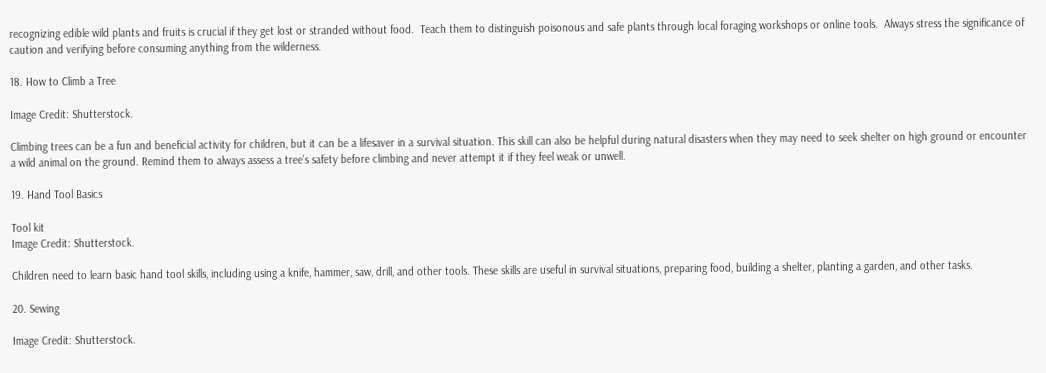recognizing edible wild plants and fruits is crucial if they get lost or stranded without food.  Teach them to distinguish poisonous and safe plants through local foraging workshops or online tools.  Always stress the significance of caution and verifying before consuming anything from the wilderness.

18. How to Climb a Tree

Image Credit: Shutterstock.

Climbing trees can be a fun and beneficial activity for children, but it can be a lifesaver in a survival situation. This skill can also be helpful during natural disasters when they may need to seek shelter on high ground or encounter a wild animal on the ground. Remind them to always assess a tree’s safety before climbing and never attempt it if they feel weak or unwell.

19. Hand Tool Basics

Tool kit
Image Credit: Shutterstock.

Children need to learn basic hand tool skills, including using a knife, hammer, saw, drill, and other tools. These skills are useful in survival situations, preparing food, building a shelter, planting a garden, and other tasks.

20. Sewing

Image Credit: Shutterstock.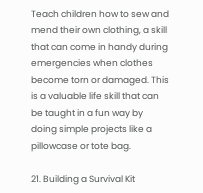Teach children how to sew and mend their own clothing, a skill that can come in handy during emergencies when clothes become torn or damaged. This is a valuable life skill that can be taught in a fun way by doing simple projects like a pillowcase or tote bag.

21. Building a Survival Kit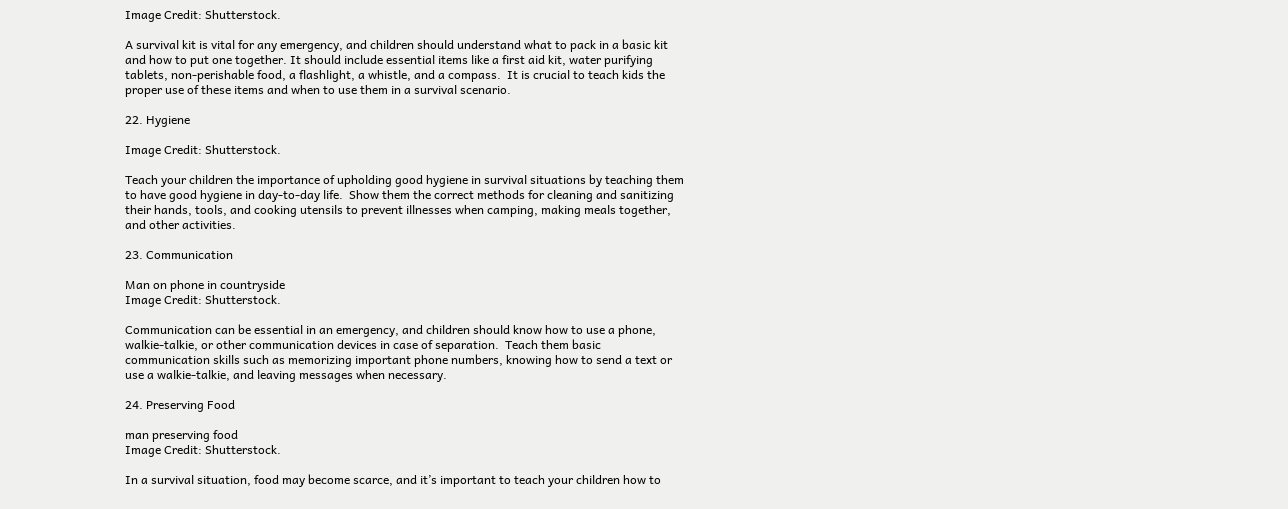Image Credit: Shutterstock.

A survival kit is vital for any emergency, and children should understand what to pack in a basic kit and how to put one together. It should include essential items like a first aid kit, water purifying tablets, non-perishable food, a flashlight, a whistle, and a compass.  It is crucial to teach kids the proper use of these items and when to use them in a survival scenario.

22. Hygiene

Image Credit: Shutterstock.

Teach your children the importance of upholding good hygiene in survival situations by teaching them to have good hygiene in day-to-day life.  Show them the correct methods for cleaning and sanitizing their hands, tools, and cooking utensils to prevent illnesses when camping, making meals together, and other activities.

23. Communication

Man on phone in countryside
Image Credit: Shutterstock.

Communication can be essential in an emergency, and children should know how to use a phone, walkie-talkie, or other communication devices in case of separation.  Teach them basic communication skills such as memorizing important phone numbers, knowing how to send a text or use a walkie-talkie, and leaving messages when necessary.

24. Preserving Food

man preserving food
Image Credit: Shutterstock.

In a survival situation, food may become scarce, and it’s important to teach your children how to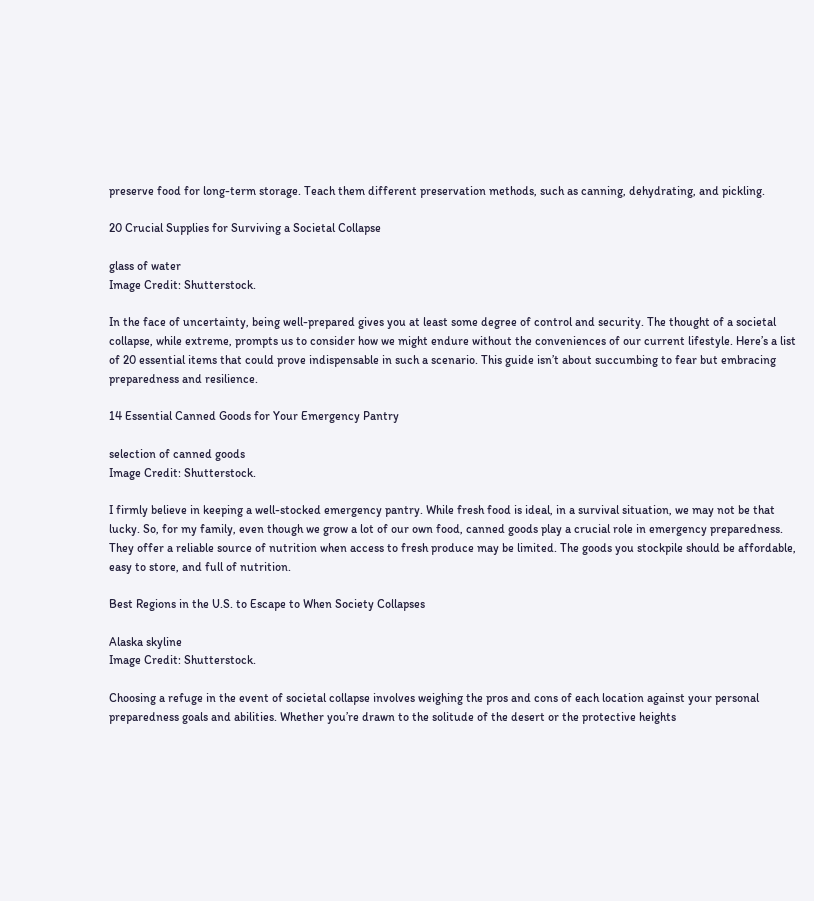preserve food for long-term storage. Teach them different preservation methods, such as canning, dehydrating, and pickling.

20 Crucial Supplies for Surviving a Societal Collapse

glass of water
Image Credit: Shutterstock.

In the face of uncertainty, being well-prepared gives you at least some degree of control and security. The thought of a societal collapse, while extreme, prompts us to consider how we might endure without the conveniences of our current lifestyle. Here’s a list of 20 essential items that could prove indispensable in such a scenario. This guide isn’t about succumbing to fear but embracing preparedness and resilience.

14 Essential Canned Goods for Your Emergency Pantry

selection of canned goods
Image Credit: Shutterstock.

I firmly believe in keeping a well-stocked emergency pantry. While fresh food is ideal, in a survival situation, we may not be that lucky. So, for my family, even though we grow a lot of our own food, canned goods play a crucial role in emergency preparedness. They offer a reliable source of nutrition when access to fresh produce may be limited. The goods you stockpile should be affordable, easy to store, and full of nutrition.

Best Regions in the U.S. to Escape to When Society Collapses

Alaska skyline
Image Credit: Shutterstock.

Choosing a refuge in the event of societal collapse involves weighing the pros and cons of each location against your personal preparedness goals and abilities. Whether you’re drawn to the solitude of the desert or the protective heights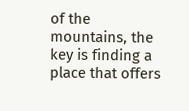of the mountains, the key is finding a place that offers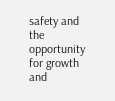safety and the opportunity for growth and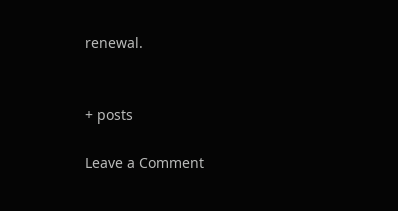renewal.


+ posts

Leave a Comment